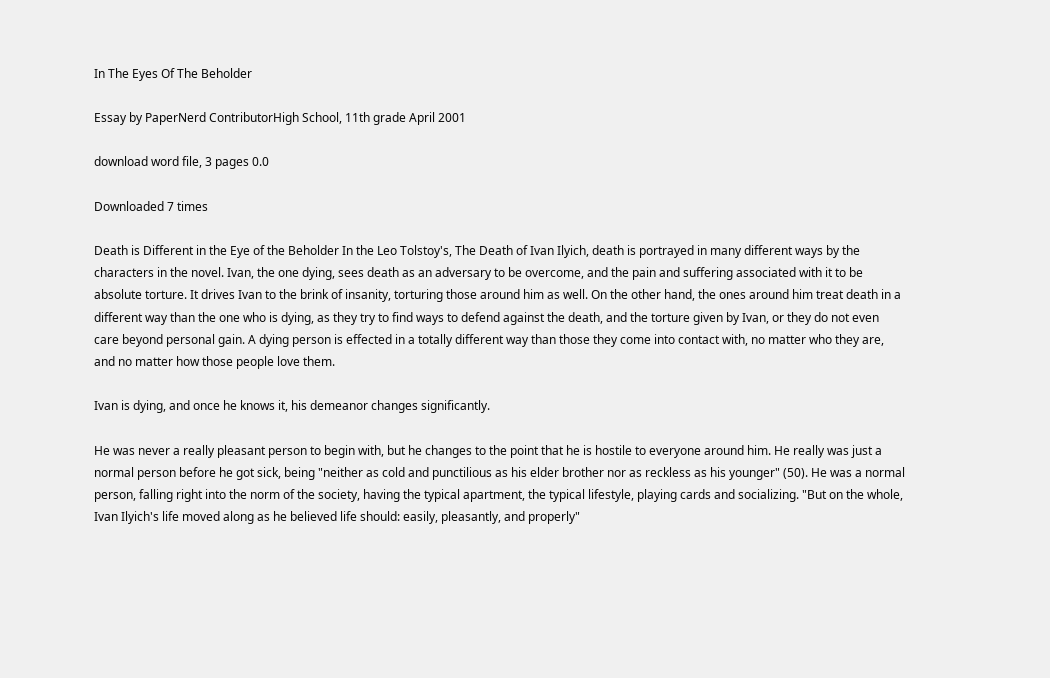In The Eyes Of The Beholder

Essay by PaperNerd ContributorHigh School, 11th grade April 2001

download word file, 3 pages 0.0

Downloaded 7 times

Death is Different in the Eye of the Beholder In the Leo Tolstoy's, The Death of Ivan Ilyich, death is portrayed in many different ways by the characters in the novel. Ivan, the one dying, sees death as an adversary to be overcome, and the pain and suffering associated with it to be absolute torture. It drives Ivan to the brink of insanity, torturing those around him as well. On the other hand, the ones around him treat death in a different way than the one who is dying, as they try to find ways to defend against the death, and the torture given by Ivan, or they do not even care beyond personal gain. A dying person is effected in a totally different way than those they come into contact with, no matter who they are, and no matter how those people love them.

Ivan is dying, and once he knows it, his demeanor changes significantly.

He was never a really pleasant person to begin with, but he changes to the point that he is hostile to everyone around him. He really was just a normal person before he got sick, being "neither as cold and punctilious as his elder brother nor as reckless as his younger" (50). He was a normal person, falling right into the norm of the society, having the typical apartment, the typical lifestyle, playing cards and socializing. "But on the whole, Ivan Ilyich's life moved along as he believed life should: easily, pleasantly, and properly"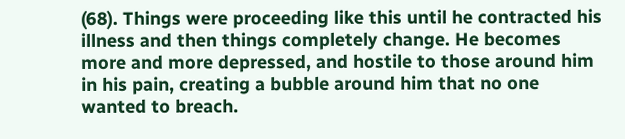(68). Things were proceeding like this until he contracted his illness and then things completely change. He becomes more and more depressed, and hostile to those around him in his pain, creating a bubble around him that no one wanted to breach.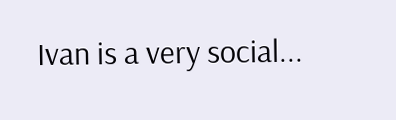Ivan is a very social...